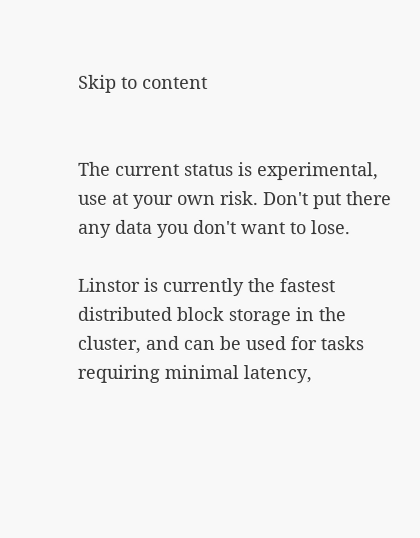Skip to content


The current status is experimental, use at your own risk. Don't put there any data you don't want to lose.

Linstor is currently the fastest distributed block storage in the cluster, and can be used for tasks requiring minimal latency,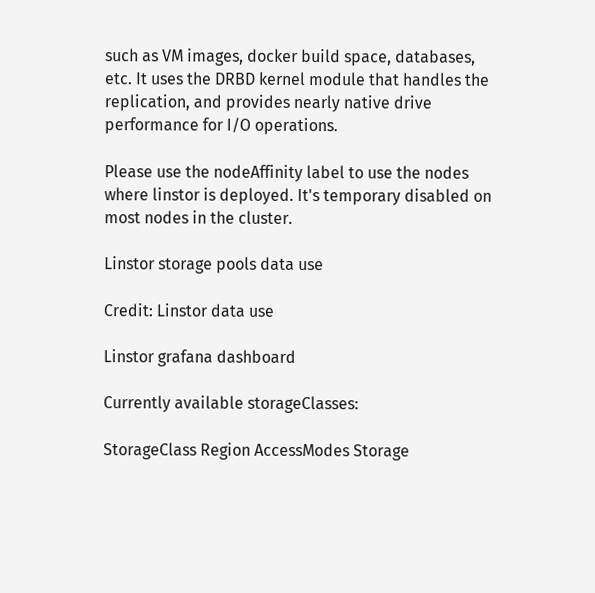such as VM images, docker build space, databases, etc. It uses the DRBD kernel module that handles the replication, and provides nearly native drive performance for I/O operations.

Please use the nodeAffinity label to use the nodes where linstor is deployed. It's temporary disabled on most nodes in the cluster.

Linstor storage pools data use

Credit: Linstor data use

Linstor grafana dashboard

Currently available storageClasses:

StorageClass Region AccessModes Storage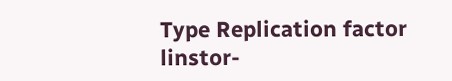Type Replication factor
linstor-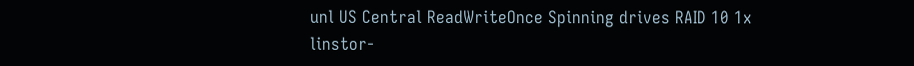unl US Central ReadWriteOnce Spinning drives RAID 10 1x
linstor-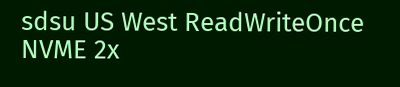sdsu US West ReadWriteOnce NVME 2x